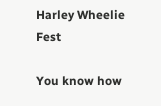Harley Wheelie Fest

You know how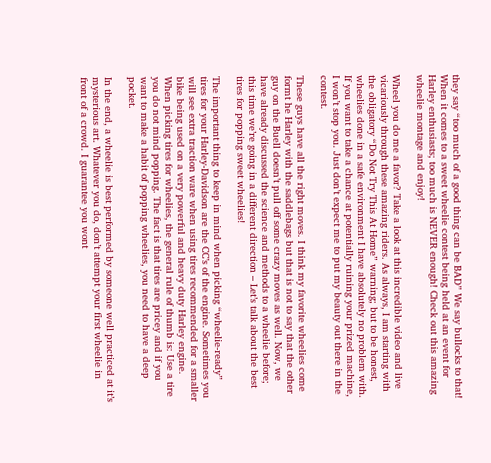they say “too much of a good thing can be BAD” We say bullocks to that! When it comes to a sweet wheelie contest being held at an event for Harley enthusiasts; too much is NEVER enough! Check out this amazing wheelie montage and enjoy!

Wheel you do me a favor? Take a look at this incredible video and live vicariously through these amazing riders. As always, I am starting with the obligatory “Do Not Try This At Home” warning; but to be honest, wheelies done in a safe environment I have absolutely no problem with. If you want to take a chance at potentially ruining your prized machine, I won’t stop you. Just don’t expect me to put my beauty out there in the contest.

These guys have all the right moves. I think my favorite wheelies come formt he Harley with the saddlebags but that is not to say that the other guy on the Buell doesn’t pull off some crazy moves as well. Now, we have already discussed the science and methods to a wheelie before; this time we’re going in a different direction – Let’s talk about the best tires for popping sweet wheelies!

The important thing to keep in mind when picking “wheelie-ready” tires for your Harley-Davidson are the CC’s of the engine. Sometimes you will see extra traction ware when using tires recommended for a smaller bike being used on a very powerful and heavy duty Harley engine. When picking tires for wheelies, the general rule of thumb is: Use a tire you do not mind popping. The fact is that tires are pricey and if you want to make a habit of popping wheelies, you need to have a deep pocket.

In the end, a wheelie is best performed by someone well practiced at it’s mysterious art. Whatever you do, don’t attempt your first wheelie in front of a crowd. I guarantee you wont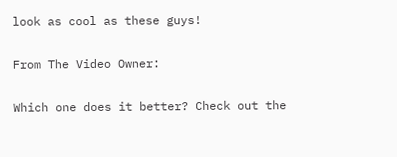look as cool as these guys!

From The Video Owner:

Which one does it better? Check out the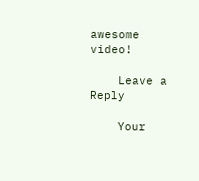awesome video!

    Leave a Reply

    Your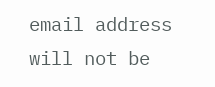email address will not be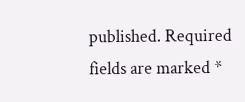published. Required fields are marked *